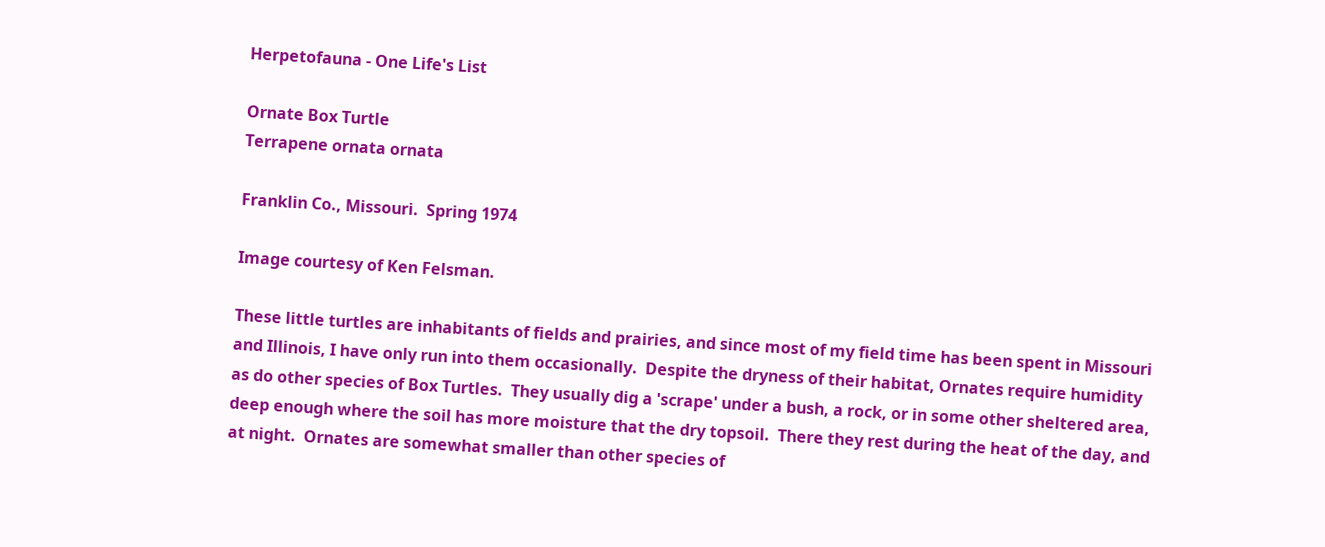Herpetofauna - One Life's List

Ornate Box Turtle
Terrapene ornata ornata

Franklin Co., Missouri.  Spring 1974

Image courtesy of Ken Felsman.

These little turtles are inhabitants of fields and prairies, and since most of my field time has been spent in Missouri and Illinois, I have only run into them occasionally.  Despite the dryness of their habitat, Ornates require humidity as do other species of Box Turtles.  They usually dig a 'scrape' under a bush, a rock, or in some other sheltered area, deep enough where the soil has more moisture that the dry topsoil.  There they rest during the heat of the day, and at night.  Ornates are somewhat smaller than other species of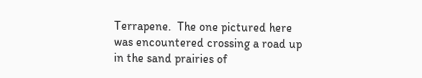Terrapene.  The one pictured here was encountered crossing a road up in the sand prairies of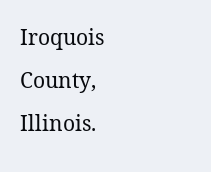Iroquois County, Illinois.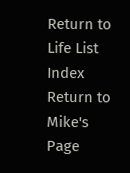Return to Life List Index                    Return to Mike's Page